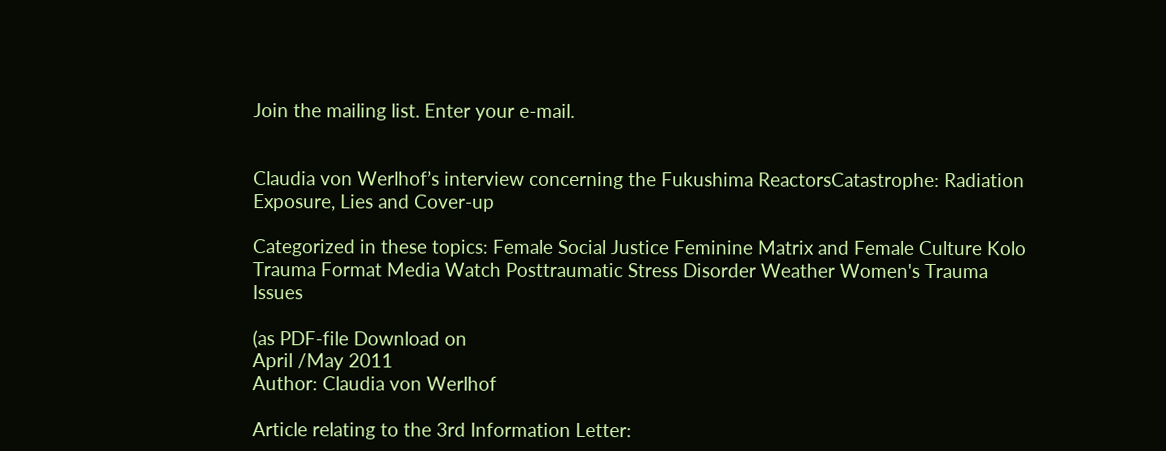Join the mailing list. Enter your e-mail.


Claudia von Werlhof’s interview concerning the Fukushima ReactorsCatastrophe: Radiation Exposure, Lies and Cover-up

Categorized in these topics: Female Social Justice Feminine Matrix and Female Culture Kolo Trauma Format Media Watch Posttraumatic Stress Disorder Weather Women's Trauma Issues

(as PDF-file Download on
April /May 2011
Author: Claudia von Werlhof

Article relating to the 3rd Information Letter: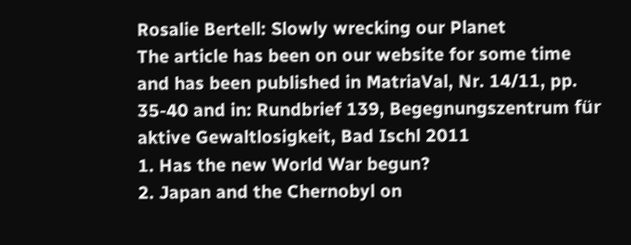Rosalie Bertell: Slowly wrecking our Planet
The article has been on our website for some time and has been published in MatriaVal, Nr. 14/11, pp. 35-40 and in: Rundbrief 139, Begegnungszentrum für aktive Gewaltlosigkeit, Bad Ischl 2011
1. Has the new World War begun?
2. Japan and the Chernobyl on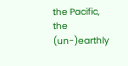the Pacific, the (un-)earthly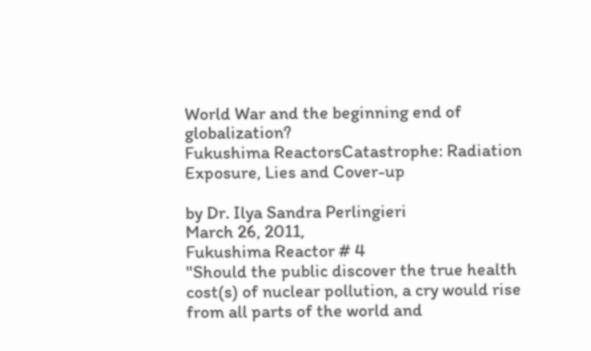World War and the beginning end of globalization?
Fukushima ReactorsCatastrophe: Radiation Exposure, Lies and Cover-up

by Dr. Ilya Sandra Perlingieri
March 26, 2011,
Fukushima Reactor # 4
"Should the public discover the true health cost(s) of nuclear pollution, a cry would rise from all parts of the world and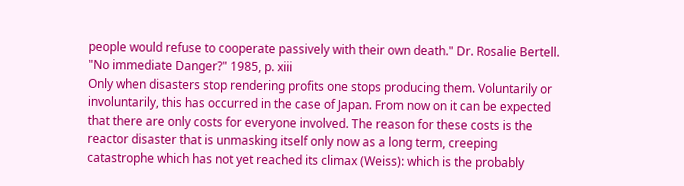people would refuse to cooperate passively with their own death." Dr. Rosalie Bertell. "No immediate Danger?" 1985, p. xiii
Only when disasters stop rendering profits one stops producing them. Voluntarily or involuntarily, this has occurred in the case of Japan. From now on it can be expected that there are only costs for everyone involved. The reason for these costs is the reactor disaster that is unmasking itself only now as a long term, creeping catastrophe which has not yet reached its climax (Weiss): which is the probably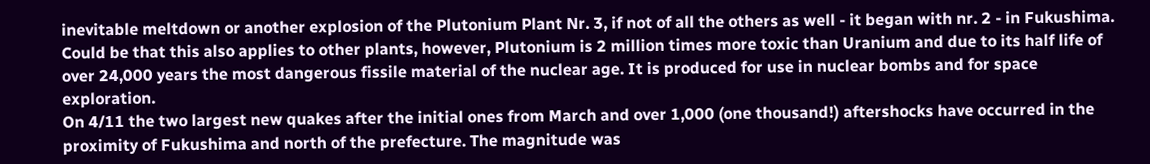inevitable meltdown or another explosion of the Plutonium Plant Nr. 3, if not of all the others as well - it began with nr. 2 - in Fukushima. Could be that this also applies to other plants, however, Plutonium is 2 million times more toxic than Uranium and due to its half life of over 24,000 years the most dangerous fissile material of the nuclear age. It is produced for use in nuclear bombs and for space exploration.
On 4/11 the two largest new quakes after the initial ones from March and over 1,000 (one thousand!) aftershocks have occurred in the proximity of Fukushima and north of the prefecture. The magnitude was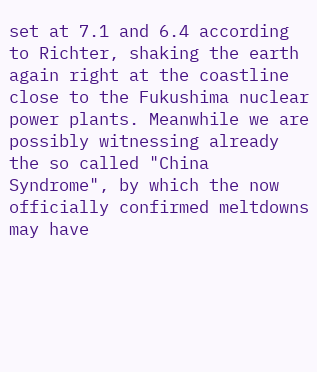set at 7.1 and 6.4 according to Richter, shaking the earth again right at the coastline
close to the Fukushima nuclear power plants. Meanwhile we are possibly witnessing already the so called "China Syndrome", by which the now officially confirmed meltdowns may have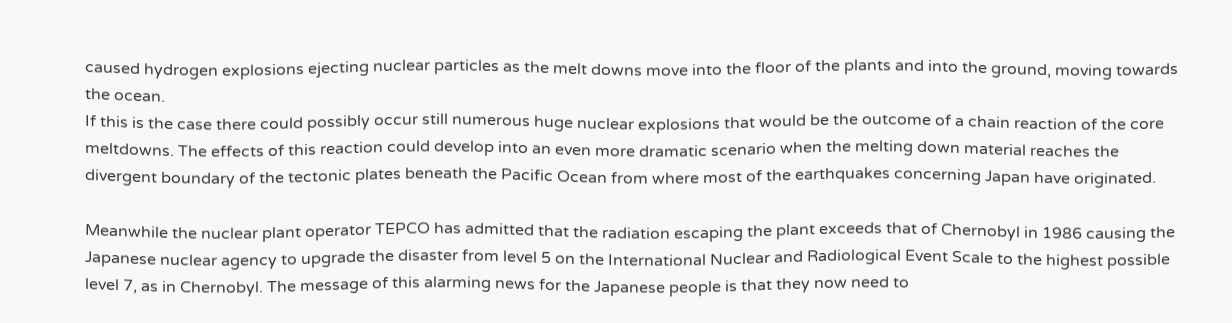caused hydrogen explosions ejecting nuclear particles as the melt downs move into the floor of the plants and into the ground, moving towards the ocean.
If this is the case there could possibly occur still numerous huge nuclear explosions that would be the outcome of a chain reaction of the core meltdowns. The effects of this reaction could develop into an even more dramatic scenario when the melting down material reaches the divergent boundary of the tectonic plates beneath the Pacific Ocean from where most of the earthquakes concerning Japan have originated.

Meanwhile the nuclear plant operator TEPCO has admitted that the radiation escaping the plant exceeds that of Chernobyl in 1986 causing the Japanese nuclear agency to upgrade the disaster from level 5 on the International Nuclear and Radiological Event Scale to the highest possible level 7, as in Chernobyl. The message of this alarming news for the Japanese people is that they now need to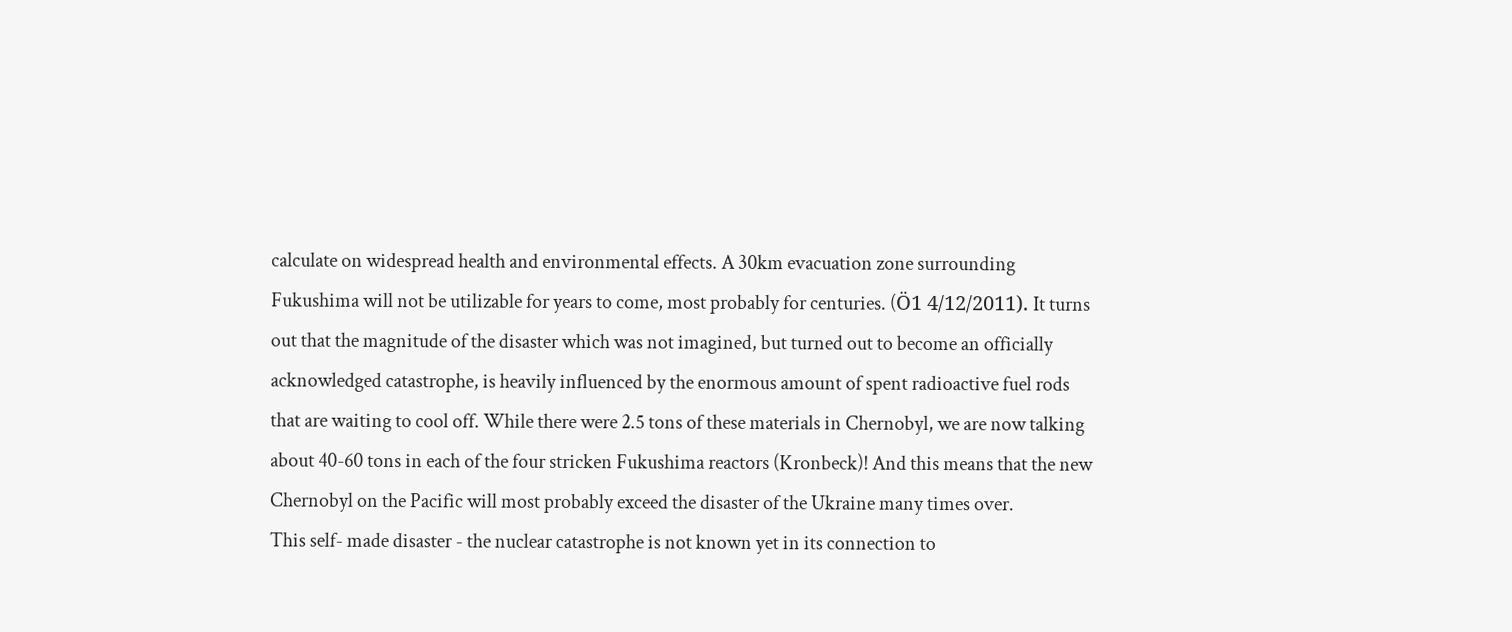calculate on widespread health and environmental effects. A 30km evacuation zone surrounding Fukushima will not be utilizable for years to come, most probably for centuries. (Ö1 4/12/2011). It turns out that the magnitude of the disaster which was not imagined, but turned out to become an officially acknowledged catastrophe, is heavily influenced by the enormous amount of spent radioactive fuel rods that are waiting to cool off. While there were 2.5 tons of these materials in Chernobyl, we are now talking about 40-60 tons in each of the four stricken Fukushima reactors (Kronbeck)! And this means that the new Chernobyl on the Pacific will most probably exceed the disaster of the Ukraine many times over.
This self- made disaster - the nuclear catastrophe is not known yet in its connection to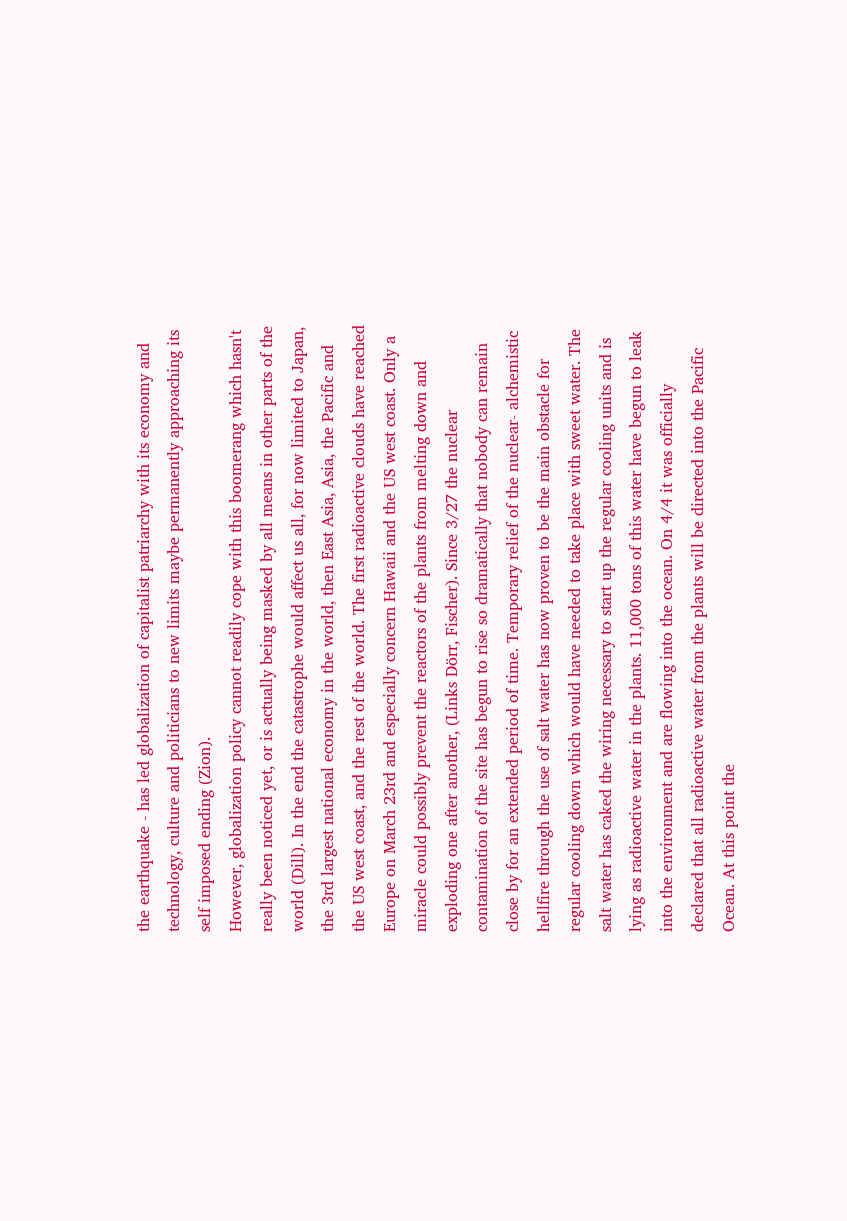the earthquake - has led globalization of capitalist patriarchy with its economy and technology, culture and politicians to new limits maybe permanently approaching its self imposed ending (Zion).
However, globalization policy cannot readily cope with this boomerang which hasn't really been noticed yet, or is actually being masked by all means in other parts of the world (Dill). In the end the catastrophe would affect us all, for now limited to Japan, the 3rd largest national economy in the world, then East Asia, Asia, the Pacific and the US west coast, and the rest of the world. The first radioactive clouds have reached Europe on March 23rd and especially concern Hawaii and the US west coast. Only a miracle could possibly prevent the reactors of the plants from melting down and exploding one after another, (Links Dörr, Fischer). Since 3/27 the nuclear contamination of the site has begun to rise so dramatically that nobody can remain close by for an extended period of time. Temporary relief of the nuclear- alchemistic hellfire through the use of salt water has now proven to be the main obstacle for regular cooling down which would have needed to take place with sweet water. The salt water has caked the wiring necessary to start up the regular cooling units and is lying as radioactive water in the plants. 11,000 tons of this water have begun to leak into the environment and are flowing into the ocean. On 4/4 it was officially declared that all radioactive water from the plants will be directed into the Pacific Ocean. At this point the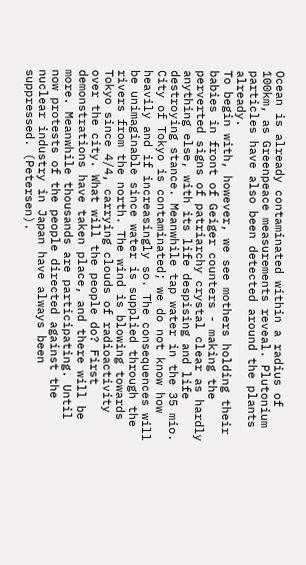Ocean is already contaminated within a radius of 100km, as Greenpeace measurements reveal. Plutonium particles have also been detected around the plants already.
To begin with, however, we see mothers holding their babies in front of Geiger counters - making the perverted signs of patriarchy crystal clear as hardly anything else, with its life despising and life destroying stance. Meanwhile tap water in the 35 mio. City of Tokyo is contaminated; we do not know how heavily and if increasingly so. The consequences will be unimaginable since water is supplied through the rivers from the north. The wind is blowing towards Tokyo since 4/4, carrying clouds of radioactivity over the city. What will the people do? First demonstrations have taken place, and there will be more. Meanwhile thousands are participating. Until now protests of the people directed against the nuclear industry in Japan have always been suppressed. (Petersen).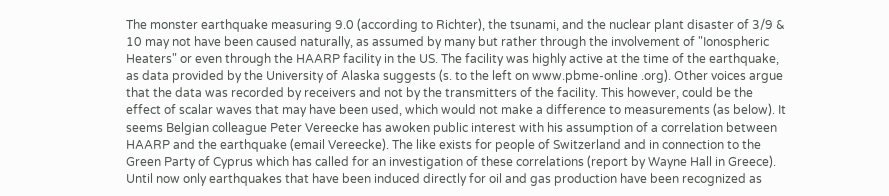The monster earthquake measuring 9.0 (according to Richter), the tsunami, and the nuclear plant disaster of 3/9 & 10 may not have been caused naturally, as assumed by many but rather through the involvement of "Ionospheric Heaters" or even through the HAARP facility in the US. The facility was highly active at the time of the earthquake, as data provided by the University of Alaska suggests (s. to the left on www.pbme-online .org). Other voices argue that the data was recorded by receivers and not by the transmitters of the facility. This however, could be the effect of scalar waves that may have been used, which would not make a difference to measurements (as below). It seems Belgian colleague Peter Vereecke has awoken public interest with his assumption of a correlation between HAARP and the earthquake (email Vereecke). The like exists for people of Switzerland and in connection to the Green Party of Cyprus which has called for an investigation of these correlations (report by Wayne Hall in Greece). Until now only earthquakes that have been induced directly for oil and gas production have been recognized as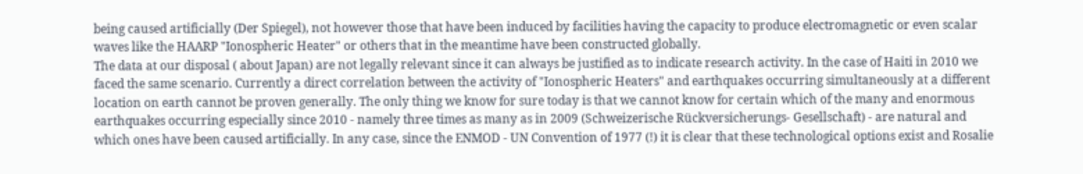being caused artificially (Der Spiegel), not however those that have been induced by facilities having the capacity to produce electromagnetic or even scalar waves like the HAARP "Ionospheric Heater" or others that in the meantime have been constructed globally.
The data at our disposal ( about Japan) are not legally relevant since it can always be justified as to indicate research activity. In the case of Haiti in 2010 we faced the same scenario. Currently a direct correlation between the activity of "Ionospheric Heaters" and earthquakes occurring simultaneously at a different location on earth cannot be proven generally. The only thing we know for sure today is that we cannot know for certain which of the many and enormous earthquakes occurring especially since 2010 - namely three times as many as in 2009 (Schweizerische Rückversicherungs- Gesellschaft) - are natural and which ones have been caused artificially. In any case, since the ENMOD - UN Convention of 1977 (!) it is clear that these technological options exist and Rosalie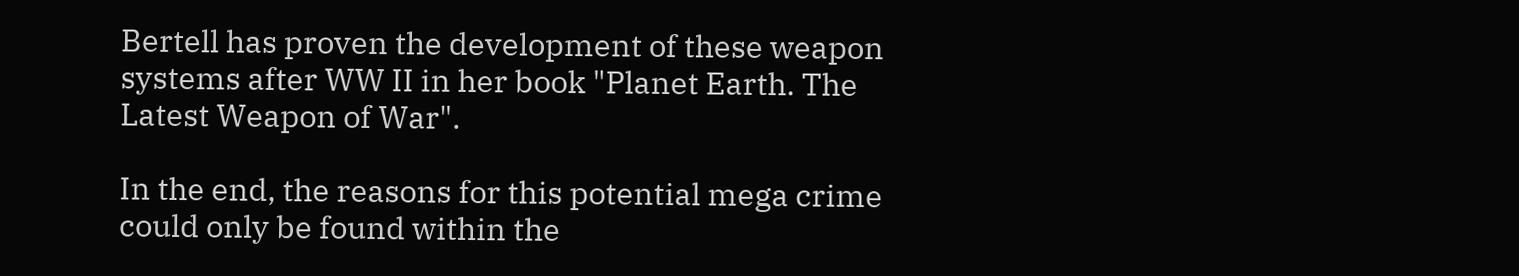Bertell has proven the development of these weapon systems after WW II in her book "Planet Earth. The Latest Weapon of War".

In the end, the reasons for this potential mega crime could only be found within the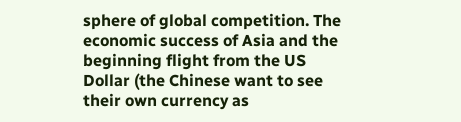sphere of global competition. The economic success of Asia and the beginning flight from the US Dollar (the Chinese want to see their own currency as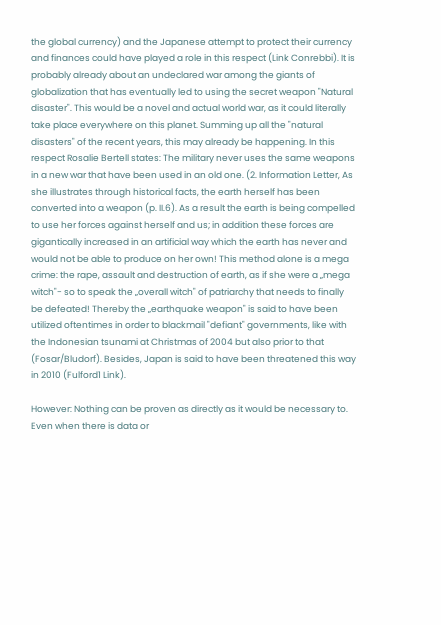the global currency) and the Japanese attempt to protect their currency and finances could have played a role in this respect (Link Conrebbi). It is probably already about an undeclared war among the giants of globalization that has eventually led to using the secret weapon "Natural disaster". This would be a novel and actual world war, as it could literally take place everywhere on this planet. Summing up all the "natural disasters" of the recent years, this may already be happening. In this respect Rosalie Bertell states: The military never uses the same weapons in a new war that have been used in an old one. (2. Information Letter, As she illustrates through historical facts, the earth herself has been converted into a weapon (p. II.6). As a result the earth is being compelled to use her forces against herself and us; in addition these forces are gigantically increased in an artificial way which the earth has never and would not be able to produce on her own! This method alone is a mega crime: the rape, assault and destruction of earth, as if she were a „mega witch"- so to speak the „overall witch" of patriarchy that needs to finally be defeated! Thereby the „earthquake weapon" is said to have been utilized oftentimes in order to blackmail "defiant" governments, like with the Indonesian tsunami at Christmas of 2004 but also prior to that (Fosar/Bludorf). Besides, Japan is said to have been threatened this way in 2010 (Fulford1 Link).

However: Nothing can be proven as directly as it would be necessary to. Even when there is data or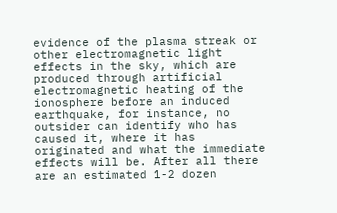evidence of the plasma streak or other electromagnetic light effects in the sky, which are produced through artificial electromagnetic heating of the ionosphere before an induced earthquake, for instance, no outsider can identify who has caused it, where it has originated and what the immediate effects will be. After all there are an estimated 1-2 dozen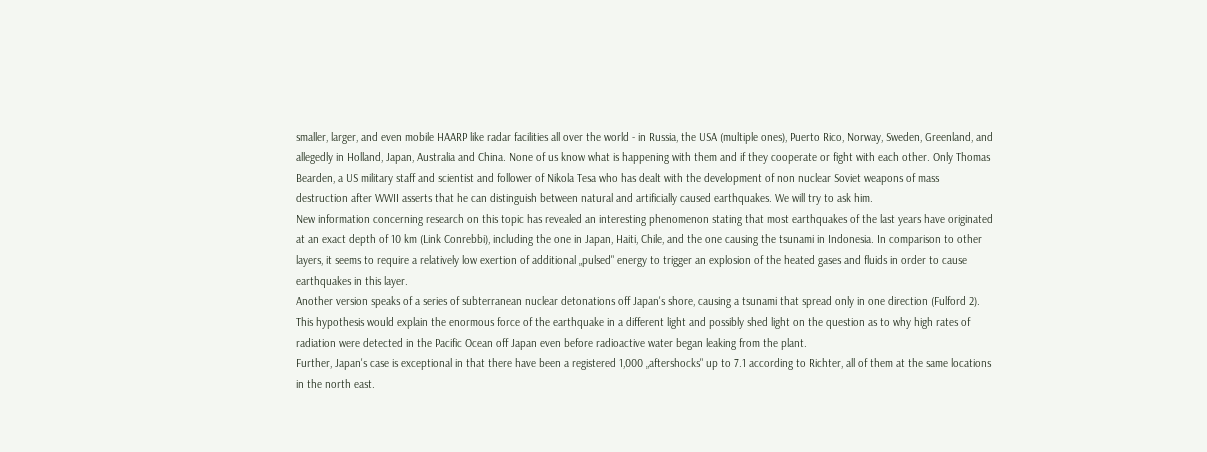smaller, larger, and even mobile HAARP like radar facilities all over the world - in Russia, the USA (multiple ones), Puerto Rico, Norway, Sweden, Greenland, and allegedly in Holland, Japan, Australia and China. None of us know what is happening with them and if they cooperate or fight with each other. Only Thomas Bearden, a US military staff and scientist and follower of Nikola Tesa who has dealt with the development of non nuclear Soviet weapons of mass destruction after WWII asserts that he can distinguish between natural and artificially caused earthquakes. We will try to ask him.
New information concerning research on this topic has revealed an interesting phenomenon stating that most earthquakes of the last years have originated at an exact depth of 10 km (Link Conrebbi), including the one in Japan, Haiti, Chile, and the one causing the tsunami in Indonesia. In comparison to other layers, it seems to require a relatively low exertion of additional „pulsed" energy to trigger an explosion of the heated gases and fluids in order to cause earthquakes in this layer.
Another version speaks of a series of subterranean nuclear detonations off Japan's shore, causing a tsunami that spread only in one direction (Fulford 2). This hypothesis would explain the enormous force of the earthquake in a different light and possibly shed light on the question as to why high rates of radiation were detected in the Pacific Ocean off Japan even before radioactive water began leaking from the plant.
Further, Japan's case is exceptional in that there have been a registered 1,000 „aftershocks" up to 7.1 according to Richter, all of them at the same locations in the north east.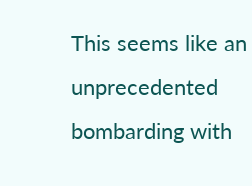This seems like an unprecedented bombarding with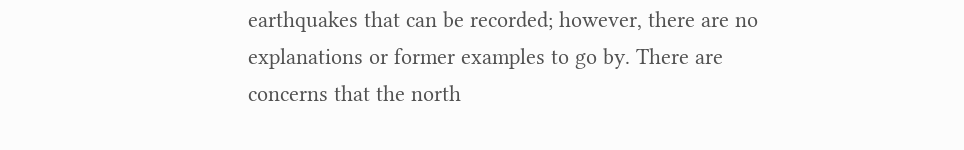earthquakes that can be recorded; however, there are no explanations or former examples to go by. There are concerns that the north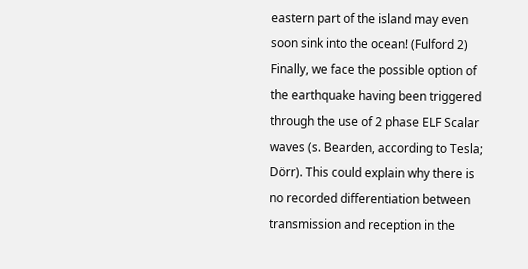eastern part of the island may even soon sink into the ocean! (Fulford 2)
Finally, we face the possible option of the earthquake having been triggered through the use of 2 phase ELF Scalar waves (s. Bearden, according to Tesla; Dörr). This could explain why there is no recorded differentiation between transmission and reception in the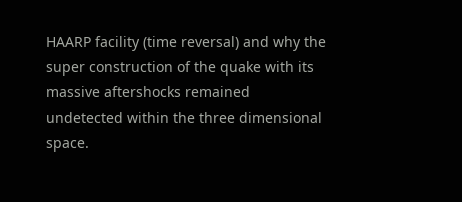HAARP facility (time reversal) and why the super construction of the quake with its massive aftershocks remained undetected within the three dimensional space.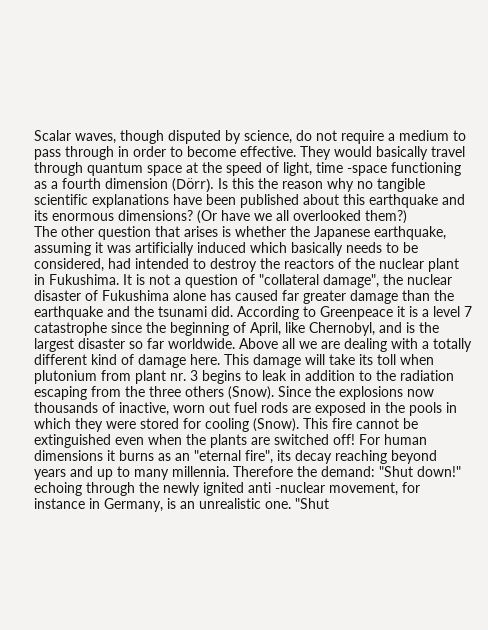Scalar waves, though disputed by science, do not require a medium to pass through in order to become effective. They would basically travel through quantum space at the speed of light, time -space functioning as a fourth dimension (Dörr). Is this the reason why no tangible scientific explanations have been published about this earthquake and its enormous dimensions? (Or have we all overlooked them?)
The other question that arises is whether the Japanese earthquake, assuming it was artificially induced which basically needs to be considered, had intended to destroy the reactors of the nuclear plant in Fukushima. It is not a question of "collateral damage", the nuclear disaster of Fukushima alone has caused far greater damage than the earthquake and the tsunami did. According to Greenpeace it is a level 7 catastrophe since the beginning of April, like Chernobyl, and is the largest disaster so far worldwide. Above all we are dealing with a totally different kind of damage here. This damage will take its toll when plutonium from plant nr. 3 begins to leak in addition to the radiation escaping from the three others (Snow). Since the explosions now thousands of inactive, worn out fuel rods are exposed in the pools in which they were stored for cooling (Snow). This fire cannot be extinguished even when the plants are switched off! For human dimensions it burns as an "eternal fire", its decay reaching beyond years and up to many millennia. Therefore the demand: "Shut down!" echoing through the newly ignited anti -nuclear movement, for instance in Germany, is an unrealistic one. "Shut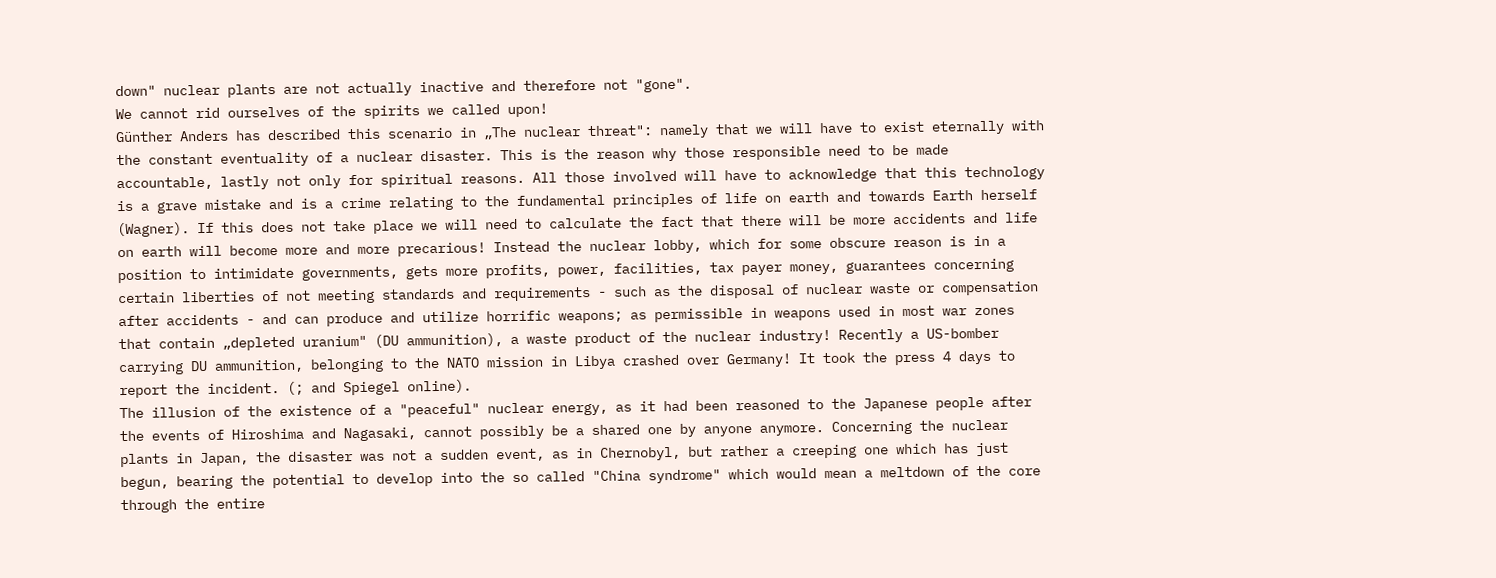down" nuclear plants are not actually inactive and therefore not "gone".
We cannot rid ourselves of the spirits we called upon!
Günther Anders has described this scenario in „The nuclear threat": namely that we will have to exist eternally with the constant eventuality of a nuclear disaster. This is the reason why those responsible need to be made accountable, lastly not only for spiritual reasons. All those involved will have to acknowledge that this technology is a grave mistake and is a crime relating to the fundamental principles of life on earth and towards Earth herself (Wagner). If this does not take place we will need to calculate the fact that there will be more accidents and life on earth will become more and more precarious! Instead the nuclear lobby, which for some obscure reason is in a position to intimidate governments, gets more profits, power, facilities, tax payer money, guarantees concerning certain liberties of not meeting standards and requirements - such as the disposal of nuclear waste or compensation after accidents - and can produce and utilize horrific weapons; as permissible in weapons used in most war zones that contain „depleted uranium" (DU ammunition), a waste product of the nuclear industry! Recently a US-bomber carrying DU ammunition, belonging to the NATO mission in Libya crashed over Germany! It took the press 4 days to report the incident. (; and Spiegel online).
The illusion of the existence of a "peaceful" nuclear energy, as it had been reasoned to the Japanese people after the events of Hiroshima and Nagasaki, cannot possibly be a shared one by anyone anymore. Concerning the nuclear plants in Japan, the disaster was not a sudden event, as in Chernobyl, but rather a creeping one which has just begun, bearing the potential to develop into the so called "China syndrome" which would mean a meltdown of the core through the entire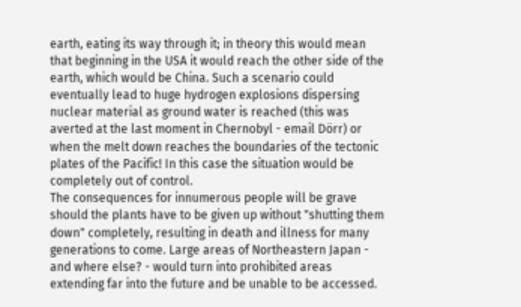earth, eating its way through it; in theory this would mean that beginning in the USA it would reach the other side of the earth, which would be China. Such a scenario could eventually lead to huge hydrogen explosions dispersing nuclear material as ground water is reached (this was averted at the last moment in Chernobyl - email Dörr) or when the melt down reaches the boundaries of the tectonic plates of the Pacific! In this case the situation would be completely out of control.
The consequences for innumerous people will be grave should the plants have to be given up without "shutting them down" completely, resulting in death and illness for many generations to come. Large areas of Northeastern Japan - and where else? - would turn into prohibited areas extending far into the future and be unable to be accessed.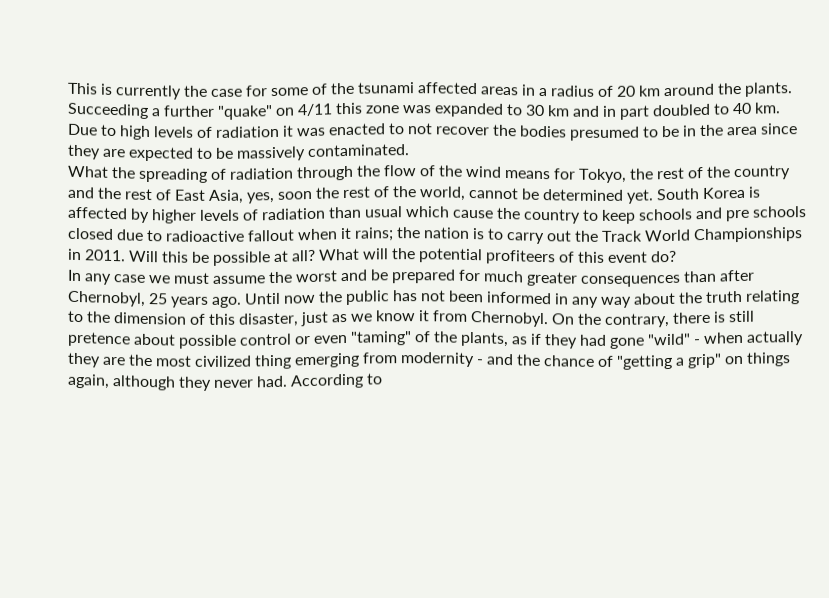This is currently the case for some of the tsunami affected areas in a radius of 20 km around the plants. Succeeding a further "quake" on 4/11 this zone was expanded to 30 km and in part doubled to 40 km.
Due to high levels of radiation it was enacted to not recover the bodies presumed to be in the area since they are expected to be massively contaminated.
What the spreading of radiation through the flow of the wind means for Tokyo, the rest of the country and the rest of East Asia, yes, soon the rest of the world, cannot be determined yet. South Korea is affected by higher levels of radiation than usual which cause the country to keep schools and pre schools closed due to radioactive fallout when it rains; the nation is to carry out the Track World Championships in 2011. Will this be possible at all? What will the potential profiteers of this event do?
In any case we must assume the worst and be prepared for much greater consequences than after Chernobyl, 25 years ago. Until now the public has not been informed in any way about the truth relating to the dimension of this disaster, just as we know it from Chernobyl. On the contrary, there is still pretence about possible control or even "taming" of the plants, as if they had gone "wild" - when actually they are the most civilized thing emerging from modernity - and the chance of "getting a grip" on things again, although they never had. According to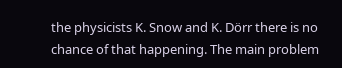the physicists K. Snow and K. Dörr there is no chance of that happening. The main problem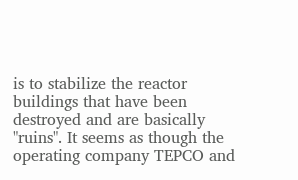is to stabilize the reactor buildings that have been destroyed and are basically "ruins". It seems as though the operating company TEPCO and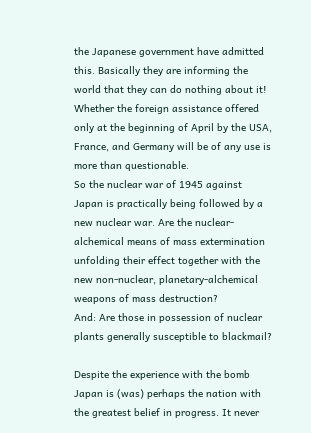the Japanese government have admitted this. Basically they are informing the world that they can do nothing about it!
Whether the foreign assistance offered only at the beginning of April by the USA, France, and Germany will be of any use is more than questionable.
So the nuclear war of 1945 against Japan is practically being followed by a new nuclear war. Are the nuclear-alchemical means of mass extermination unfolding their effect together with the new non-nuclear, planetary-alchemical weapons of mass destruction?
And: Are those in possession of nuclear plants generally susceptible to blackmail?

Despite the experience with the bomb Japan is (was) perhaps the nation with the greatest belief in progress. It never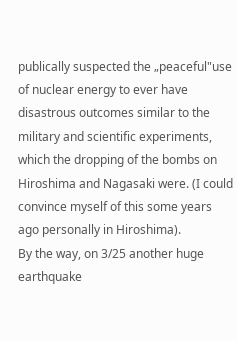publically suspected the „peaceful"use of nuclear energy to ever have disastrous outcomes similar to the military and scientific experiments, which the dropping of the bombs on Hiroshima and Nagasaki were. (I could convince myself of this some years ago personally in Hiroshima).
By the way, on 3/25 another huge earthquake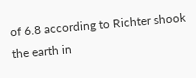of 6.8 according to Richter shook the earth in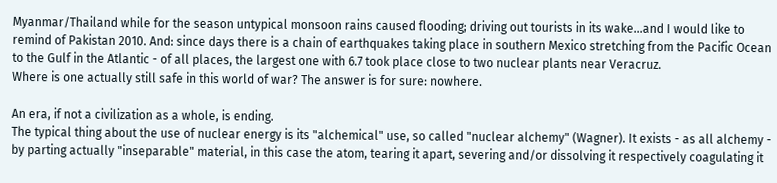Myanmar/Thailand while for the season untypical monsoon rains caused flooding; driving out tourists in its wake...and I would like to remind of Pakistan 2010. And: since days there is a chain of earthquakes taking place in southern Mexico stretching from the Pacific Ocean to the Gulf in the Atlantic - of all places, the largest one with 6.7 took place close to two nuclear plants near Veracruz.
Where is one actually still safe in this world of war? The answer is for sure: nowhere.

An era, if not a civilization as a whole, is ending.
The typical thing about the use of nuclear energy is its "alchemical" use, so called "nuclear alchemy" (Wagner). It exists - as all alchemy - by parting actually "inseparable" material, in this case the atom, tearing it apart, severing and/or dissolving it respectively coagulating it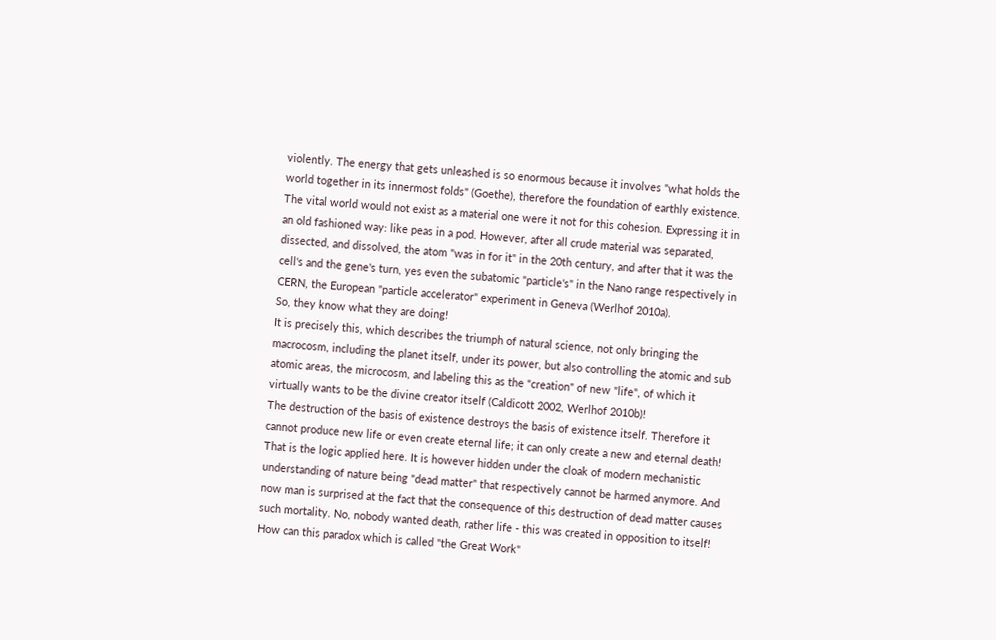violently. The energy that gets unleashed is so enormous because it involves "what holds the world together in its innermost folds" (Goethe), therefore the foundation of earthly existence. The vital world would not exist as a material one were it not for this cohesion. Expressing it in an old fashioned way: like peas in a pod. However, after all crude material was separated, dissected, and dissolved, the atom "was in for it" in the 20th century, and after that it was the cell's and the gene's turn, yes even the subatomic "particle's" in the Nano range respectively in CERN, the European "particle accelerator" experiment in Geneva (Werlhof 2010a).
So, they know what they are doing!
It is precisely this, which describes the triumph of natural science, not only bringing the macrocosm, including the planet itself, under its power, but also controlling the atomic and sub atomic areas, the microcosm, and labeling this as the "creation" of new "life", of which it virtually wants to be the divine creator itself (Caldicott 2002, Werlhof 2010b)!
The destruction of the basis of existence destroys the basis of existence itself. Therefore it cannot produce new life or even create eternal life; it can only create a new and eternal death!
That is the logic applied here. It is however hidden under the cloak of modern mechanistic understanding of nature being "dead matter" that respectively cannot be harmed anymore. And now man is surprised at the fact that the consequence of this destruction of dead matter causes such mortality. No, nobody wanted death, rather life - this was created in opposition to itself! How can this paradox which is called "the Great Work"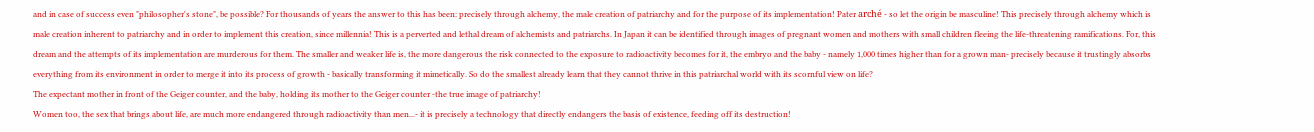and in case of success even "philosopher's stone", be possible? For thousands of years the answer to this has been: precisely through alchemy, the male creation of patriarchy and for the purpose of its implementation! Pater arché - so let the origin be masculine! This precisely through alchemy which is male creation inherent to patriarchy and in order to implement this creation, since millennia! This is a perverted and lethal dream of alchemists and patriarchs. In Japan it can be identified through images of pregnant women and mothers with small children fleeing the life-threatening ramifications. For, this dream and the attempts of its implementation are murderous for them. The smaller and weaker life is, the more dangerous the risk connected to the exposure to radioactivity becomes for it, the embryo and the baby - namely 1,000 times higher than for a grown man- precisely because it trustingly absorbs everything from its environment in order to merge it into its process of growth - basically transforming it mimetically. So do the smallest already learn that they cannot thrive in this patriarchal world with its scornful view on life?
The expectant mother in front of the Geiger counter, and the baby, holding its mother to the Geiger counter -the true image of patriarchy!
Women too, the sex that brings about life, are much more endangered through radioactivity than men...- it is precisely a technology that directly endangers the basis of existence, feeding off its destruction!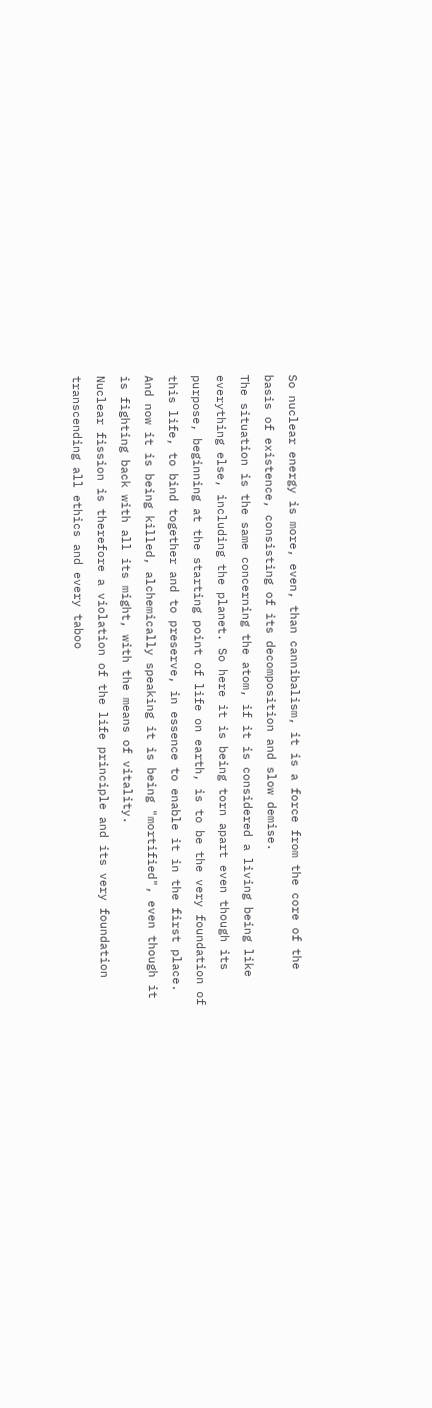So nuclear energy is more, even, than cannibalism, it is a force from the core of the basis of existence, consisting of its decomposition and slow demise.
The situation is the same concerning the atom, if it is considered a living being like everything else, including the planet. So here it is being torn apart even though its purpose, beginning at the starting point of life on earth, is to be the very foundation of this life, to bind together and to preserve, in essence to enable it in the first place. And now it is being killed, alchemically speaking it is being "mortified", even though it is fighting back with all its might, with the means of vitality.
Nuclear fission is therefore a violation of the life principle and its very foundation transcending all ethics and every taboo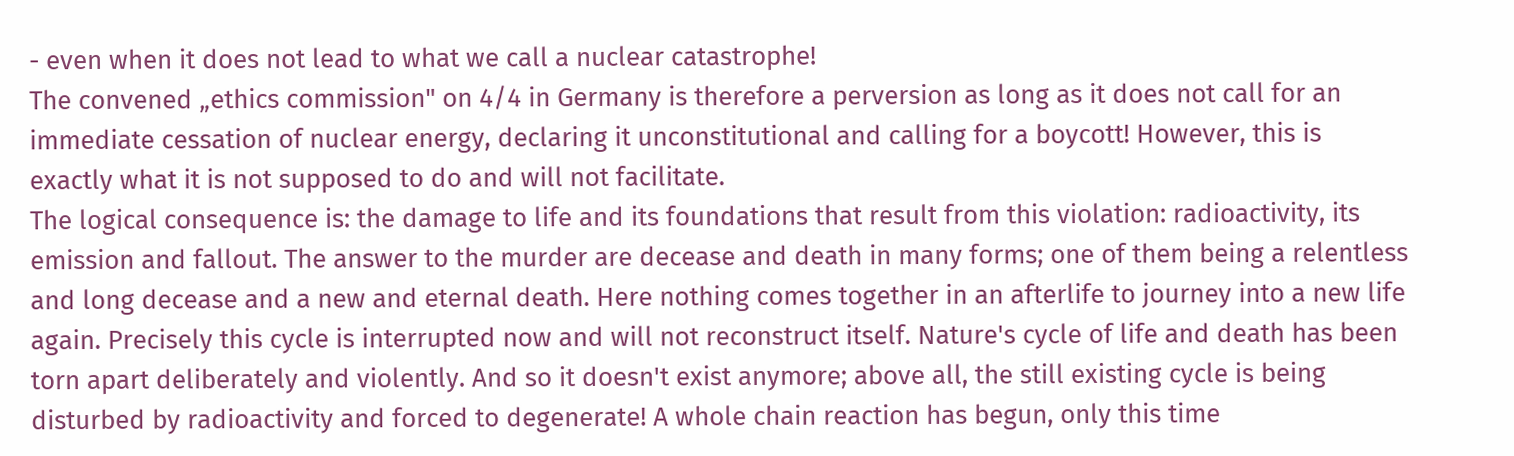- even when it does not lead to what we call a nuclear catastrophe!
The convened „ethics commission" on 4/4 in Germany is therefore a perversion as long as it does not call for an immediate cessation of nuclear energy, declaring it unconstitutional and calling for a boycott! However, this is exactly what it is not supposed to do and will not facilitate.
The logical consequence is: the damage to life and its foundations that result from this violation: radioactivity, its emission and fallout. The answer to the murder are decease and death in many forms; one of them being a relentless and long decease and a new and eternal death. Here nothing comes together in an afterlife to journey into a new life again. Precisely this cycle is interrupted now and will not reconstruct itself. Nature's cycle of life and death has been torn apart deliberately and violently. And so it doesn't exist anymore; above all, the still existing cycle is being disturbed by radioactivity and forced to degenerate! A whole chain reaction has begun, only this time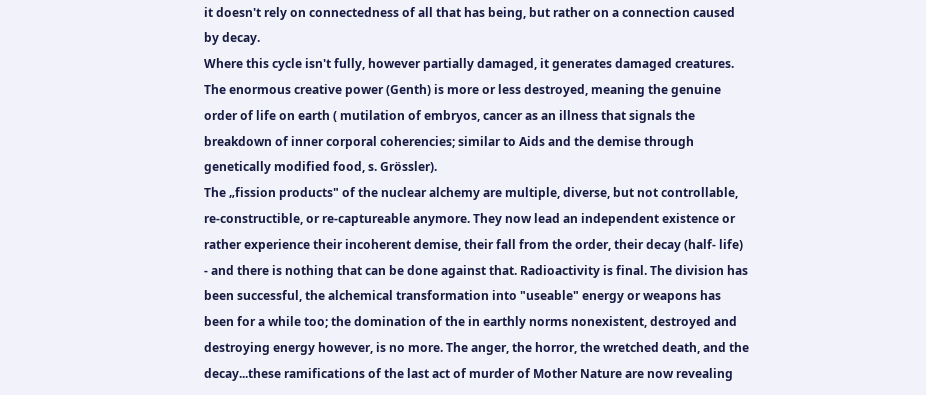it doesn't rely on connectedness of all that has being, but rather on a connection caused by decay.
Where this cycle isn't fully, however partially damaged, it generates damaged creatures. The enormous creative power (Genth) is more or less destroyed, meaning the genuine order of life on earth ( mutilation of embryos, cancer as an illness that signals the breakdown of inner corporal coherencies; similar to Aids and the demise through genetically modified food, s. Grössler).
The „fission products" of the nuclear alchemy are multiple, diverse, but not controllable, re-constructible, or re-captureable anymore. They now lead an independent existence or rather experience their incoherent demise, their fall from the order, their decay (half- life) - and there is nothing that can be done against that. Radioactivity is final. The division has been successful, the alchemical transformation into "useable" energy or weapons has been for a while too; the domination of the in earthly norms nonexistent, destroyed and destroying energy however, is no more. The anger, the horror, the wretched death, and the decay...these ramifications of the last act of murder of Mother Nature are now revealing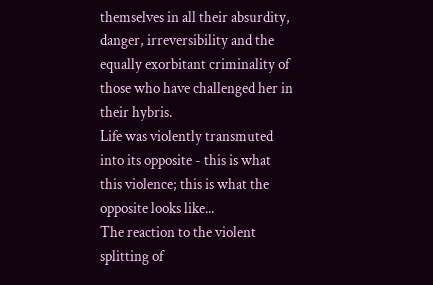themselves in all their absurdity, danger, irreversibility and the equally exorbitant criminality of those who have challenged her in their hybris.
Life was violently transmuted into its opposite - this is what this violence; this is what the opposite looks like...
The reaction to the violent splitting of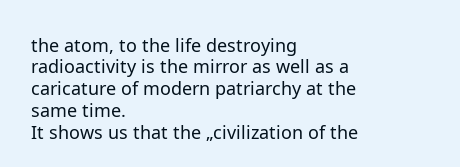the atom, to the life destroying radioactivity is the mirror as well as a caricature of modern patriarchy at the same time.
It shows us that the „civilization of the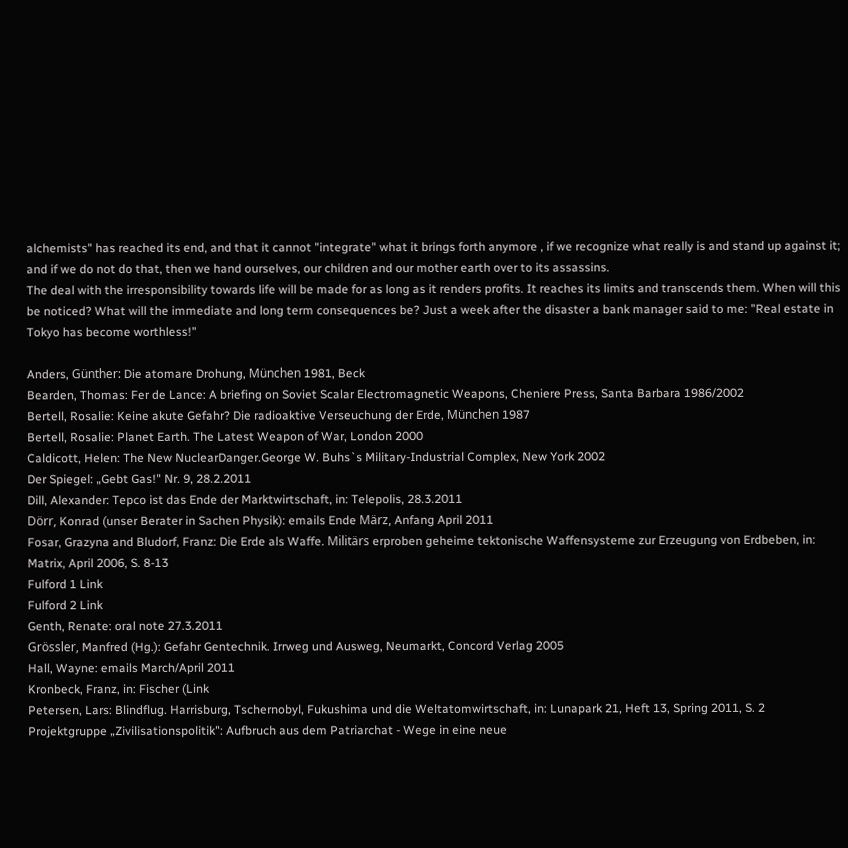alchemists" has reached its end, and that it cannot "integrate" what it brings forth anymore , if we recognize what really is and stand up against it; and if we do not do that, then we hand ourselves, our children and our mother earth over to its assassins.
The deal with the irresponsibility towards life will be made for as long as it renders profits. It reaches its limits and transcends them. When will this be noticed? What will the immediate and long term consequences be? Just a week after the disaster a bank manager said to me: "Real estate in Tokyo has become worthless!"

Anders, Günther: Die atomare Drohung, München 1981, Beck
Bearden, Thomas: Fer de Lance: A briefing on Soviet Scalar Electromagnetic Weapons, Cheniere Press, Santa Barbara 1986/2002
Bertell, Rosalie: Keine akute Gefahr? Die radioaktive Verseuchung der Erde, München 1987
Bertell, Rosalie: Planet Earth. The Latest Weapon of War, London 2000
Caldicott, Helen: The New NuclearDanger.George W. Buhs`s Military-Industrial Complex, New York 2002
Der Spiegel: „Gebt Gas!" Nr. 9, 28.2.2011
Dill, Alexander: Tepco ist das Ende der Marktwirtschaft, in: Telepolis, 28.3.2011
Dörr, Konrad (unser Berater in Sachen Physik): emails Ende März, Anfang April 2011
Fosar, Grazyna and Bludorf, Franz: Die Erde als Waffe. Militärs erproben geheime tektonische Waffensysteme zur Erzeugung von Erdbeben, in: Matrix, April 2006, S. 8-13
Fulford 1 Link
Fulford 2 Link
Genth, Renate: oral note 27.3.2011
Grössler, Manfred (Hg.): Gefahr Gentechnik. Irrweg und Ausweg, Neumarkt, Concord Verlag 2005
Hall, Wayne: emails March/April 2011
Kronbeck, Franz, in: Fischer (Link
Petersen, Lars: Blindflug. Harrisburg, Tschernobyl, Fukushima und die Weltatomwirtschaft, in: Lunapark 21, Heft 13, Spring 2011, S. 2
Projektgruppe „Zivilisationspolitik": Aufbruch aus dem Patriarchat - Wege in eine neue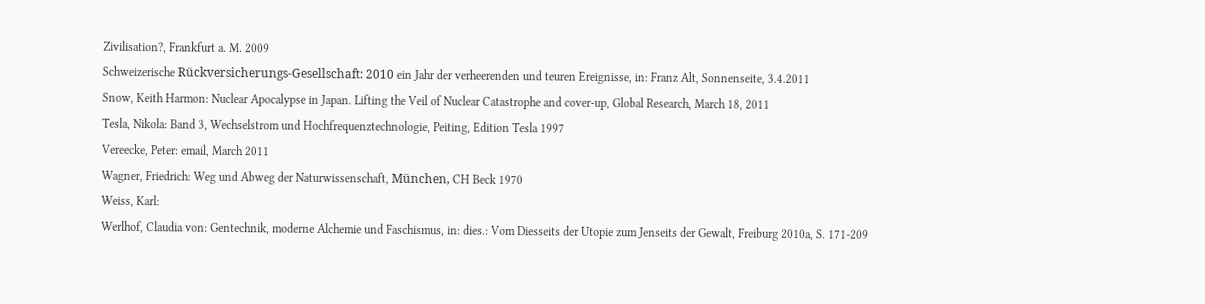Zivilisation?, Frankfurt a. M. 2009
Schweizerische Rückversicherungs-Gesellschaft: 2010 ein Jahr der verheerenden und teuren Ereignisse, in: Franz Alt, Sonnenseite, 3.4.2011
Snow, Keith Harmon: Nuclear Apocalypse in Japan. Lifting the Veil of Nuclear Catastrophe and cover-up, Global Research, March 18, 2011
Tesla, Nikola: Band 3, Wechselstrom und Hochfrequenztechnologie, Peiting, Edition Tesla 1997
Vereecke, Peter: email, March 2011
Wagner, Friedrich: Weg und Abweg der Naturwissenschaft, München, CH Beck 1970
Weiss, Karl:
Werlhof, Claudia von: Gentechnik, moderne Alchemie und Faschismus, in: dies.: Vom Diesseits der Utopie zum Jenseits der Gewalt, Freiburg 2010a, S. 171-209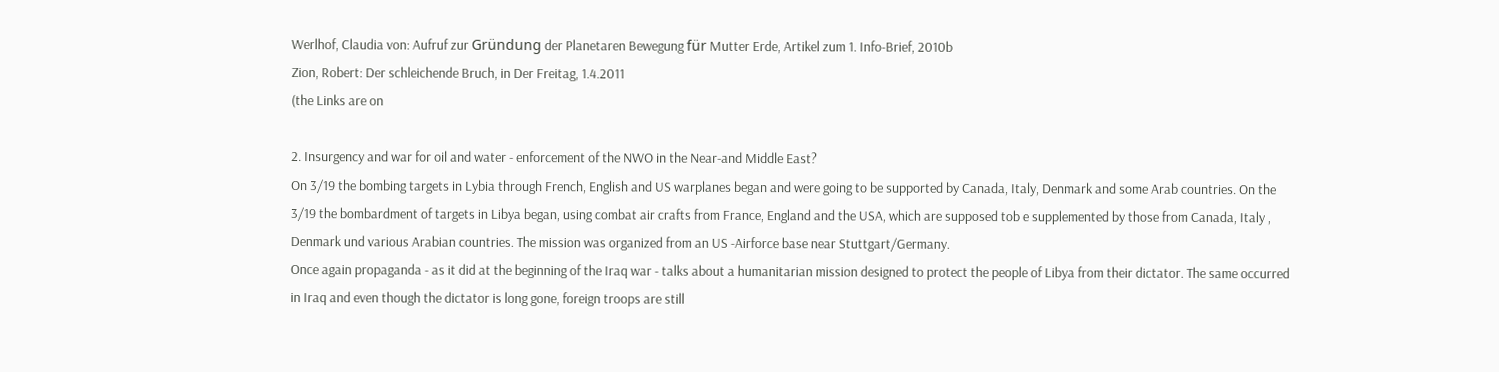Werlhof, Claudia von: Aufruf zur Gründung der Planetaren Bewegung für Mutter Erde, Artikel zum 1. Info-Brief, 2010b
Zion, Robert: Der schleichende Bruch, in Der Freitag, 1.4.2011
(the Links are on

2. Insurgency and war for oil and water - enforcement of the NWO in the Near-and Middle East?
On 3/19 the bombing targets in Lybia through French, English and US warplanes began and were going to be supported by Canada, Italy, Denmark and some Arab countries. On the 3/19 the bombardment of targets in Libya began, using combat air crafts from France, England and the USA, which are supposed tob e supplemented by those from Canada, Italy , Denmark und various Arabian countries. The mission was organized from an US -Airforce base near Stuttgart/Germany.
Once again propaganda - as it did at the beginning of the Iraq war - talks about a humanitarian mission designed to protect the people of Libya from their dictator. The same occurred in Iraq and even though the dictator is long gone, foreign troops are still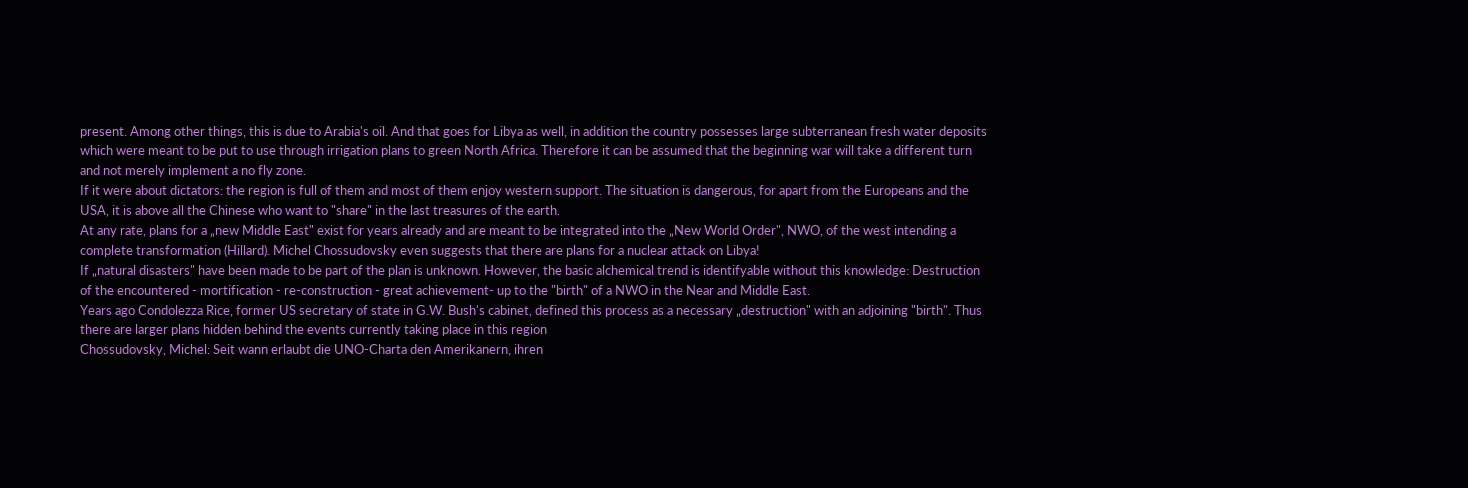present. Among other things, this is due to Arabia's oil. And that goes for Libya as well, in addition the country possesses large subterranean fresh water deposits which were meant to be put to use through irrigation plans to green North Africa. Therefore it can be assumed that the beginning war will take a different turn and not merely implement a no fly zone.
If it were about dictators: the region is full of them and most of them enjoy western support. The situation is dangerous, for apart from the Europeans and the USA, it is above all the Chinese who want to "share" in the last treasures of the earth.
At any rate, plans for a „new Middle East" exist for years already and are meant to be integrated into the „New World Order", NWO, of the west intending a complete transformation (Hillard). Michel Chossudovsky even suggests that there are plans for a nuclear attack on Libya!
If „natural disasters" have been made to be part of the plan is unknown. However, the basic alchemical trend is identifyable without this knowledge: Destruction of the encountered - mortification - re-construction - great achievement- up to the "birth" of a NWO in the Near and Middle East.
Years ago Condolezza Rice, former US secretary of state in G.W. Bush's cabinet, defined this process as a necessary „destruction" with an adjoining "birth". Thus there are larger plans hidden behind the events currently taking place in this region
Chossudovsky, Michel: Seit wann erlaubt die UNO-Charta den Amerikanern, ihren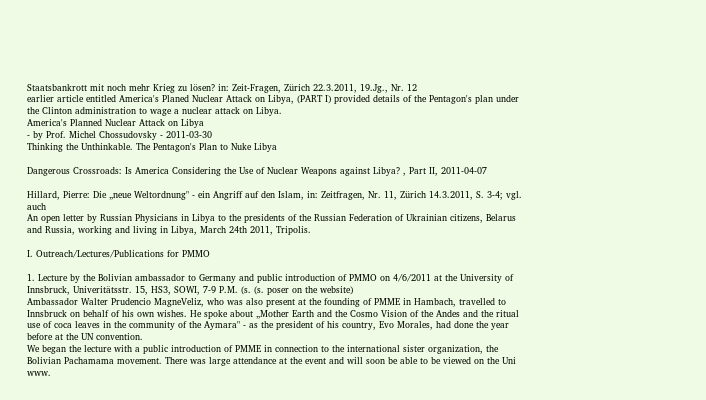Staatsbankrott mit noch mehr Krieg zu lösen? in: Zeit-Fragen, Zürich 22.3.2011, 19.Jg., Nr. 12
earlier article entitled America's Planed Nuclear Attack on Libya, (PART I) provided details of the Pentagon's plan under the Clinton administration to wage a nuclear attack on Libya.
America's Planned Nuclear Attack on Libya
- by Prof. Michel Chossudovsky - 2011-03-30
Thinking the Unthinkable. The Pentagon's Plan to Nuke Libya

Dangerous Crossroads: Is America Considering the Use of Nuclear Weapons against Libya? , Part II, 2011-04-07

Hillard, Pierre: Die „neue Weltordnung" - ein Angriff auf den Islam, in: Zeitfragen, Nr. 11, Zürich 14.3.2011, S. 3-4; vgl. auch
An open letter by Russian Physicians in Libya to the presidents of the Russian Federation of Ukrainian citizens, Belarus and Russia, working and living in Libya, March 24th 2011, Tripolis.

I. Outreach/Lectures/Publications for PMMO

1. Lecture by the Bolivian ambassador to Germany and public introduction of PMMO on 4/6/2011 at the University of Innsbruck, Univeritätsstr. 15, HS3, SOWI, 7-9 P.M. (s. (s. poser on the website)
Ambassador Walter Prudencio MagneVeliz, who was also present at the founding of PMME in Hambach, travelled to Innsbruck on behalf of his own wishes. He spoke about „Mother Earth and the Cosmo Vision of the Andes and the ritual use of coca leaves in the community of the Aymara" - as the president of his country, Evo Morales, had done the year before at the UN convention.
We began the lecture with a public introduction of PMME in connection to the international sister organization, the Bolivian Pachamama movement. There was large attendance at the event and will soon be able to be viewed on the Uni www.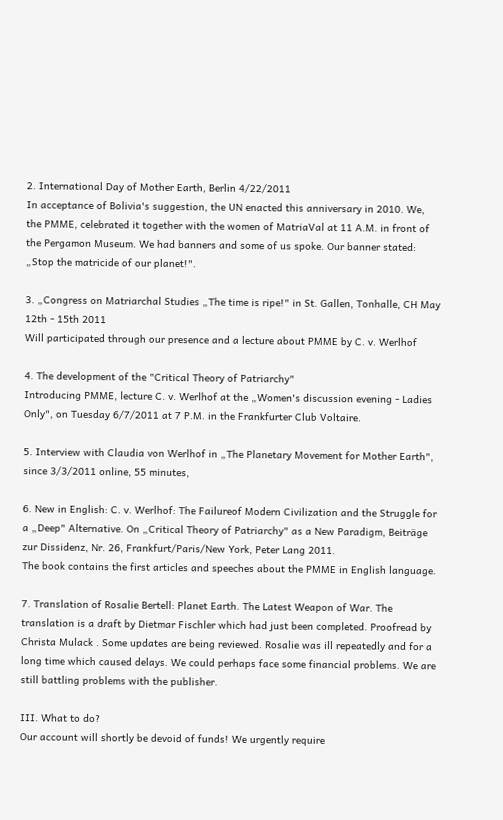2. International Day of Mother Earth, Berlin 4/22/2011
In acceptance of Bolivia's suggestion, the UN enacted this anniversary in 2010. We, the PMME, celebrated it together with the women of MatriaVal at 11 A.M. in front of the Pergamon Museum. We had banners and some of us spoke. Our banner stated: „Stop the matricide of our planet!".

3. „Congress on Matriarchal Studies „The time is ripe!" in St. Gallen, Tonhalle, CH May 12th - 15th 2011
Will participated through our presence and a lecture about PMME by C. v. Werlhof

4. The development of the "Critical Theory of Patriarchy"
Introducing PMME, lecture C. v. Werlhof at the „Women's discussion evening - Ladies Only", on Tuesday 6/7/2011 at 7 P.M. in the Frankfurter Club Voltaire.

5. Interview with Claudia von Werlhof in „The Planetary Movement for Mother Earth", since 3/3/2011 online, 55 minutes,

6. New in English: C. v. Werlhof: The Failureof Modern Civilization and the Struggle for a „Deep" Alternative. On „Critical Theory of Patriarchy" as a New Paradigm, Beiträge zur Dissidenz, Nr. 26, Frankfurt/Paris/New York, Peter Lang 2011.
The book contains the first articles and speeches about the PMME in English language.

7. Translation of Rosalie Bertell: Planet Earth. The Latest Weapon of War. The translation is a draft by Dietmar Fischler which had just been completed. Proofread by Christa Mulack . Some updates are being reviewed. Rosalie was ill repeatedly and for a long time which caused delays. We could perhaps face some financial problems. We are still battling problems with the publisher.

III. What to do?
Our account will shortly be devoid of funds! We urgently require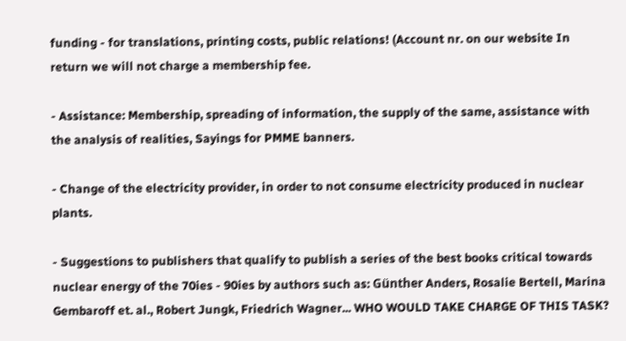funding - for translations, printing costs, public relations! (Account nr. on our website In return we will not charge a membership fee.

- Assistance: Membership, spreading of information, the supply of the same, assistance with the analysis of realities, Sayings for PMME banners.

- Change of the electricity provider, in order to not consume electricity produced in nuclear plants.

- Suggestions to publishers that qualify to publish a series of the best books critical towards nuclear energy of the 70ies - 90ies by authors such as: Günther Anders, Rosalie Bertell, Marina Gembaroff et. al., Robert Jungk, Friedrich Wagner... WHO WOULD TAKE CHARGE OF THIS TASK?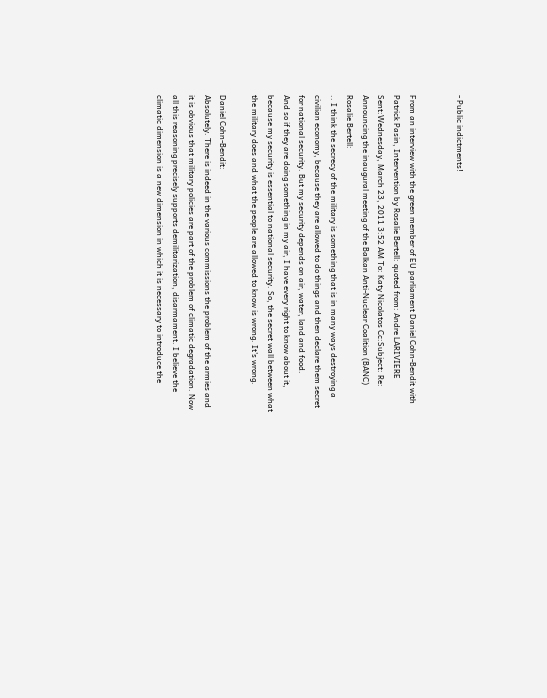- Public indictments!


From an interview with the green member of EU parliament Daniel Cohn-Bendit with Patrick Pasin, Intervention by Rosalie Bertell: quoted from: Andre LARIVIERE Sent:Wednesday, March 23, 2011 3:52 AM To: Katy Nicolatos Cc:Subject: Re: Announcing the inaugural meeting of the Balkan Anti-Nuclear Coalition (BANC)
Rosalie Bertell:
.. I think the secrecy of the military is something that is in many ways destroying a civilian economy, because they are allowed to do things and then declare them secret for national security. But my security depends on air, water, land and food.
And so if they are doing something in my air, I have every right to know about it, because my security is essential to national security. So, the secret wall between what the military does and what the people are allowed to know is wrong. It's wrong.

Daniel Cohn-Bendit:
Absolutely. There is indeed in the various commissions the problem of the armies and it is obvious that military policies are part of the problem of climatic degradation. Now all this reasoning precisely supports demilitarization, disarmament. I believe the climatic dimension is a new dimension in which it is necessary to introduce the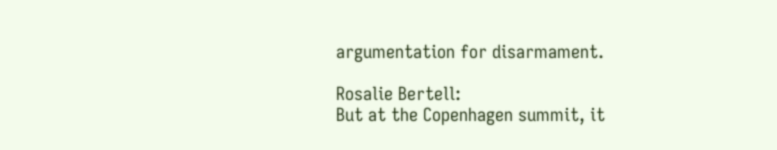argumentation for disarmament.

Rosalie Bertell:
But at the Copenhagen summit, it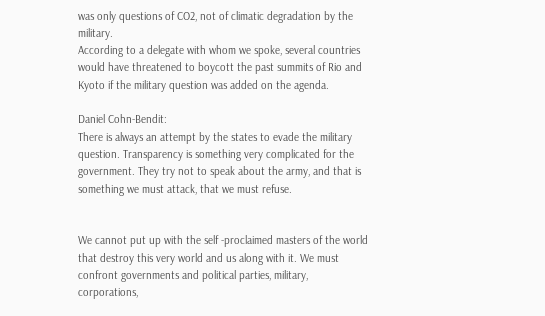was only questions of CO2, not of climatic degradation by the military.
According to a delegate with whom we spoke, several countries would have threatened to boycott the past summits of Rio and Kyoto if the military question was added on the agenda.

Daniel Cohn-Bendit:
There is always an attempt by the states to evade the military question. Transparency is something very complicated for the government. They try not to speak about the army, and that is something we must attack, that we must refuse.


We cannot put up with the self -proclaimed masters of the world that destroy this very world and us along with it. We must confront governments and political parties, military, corporations,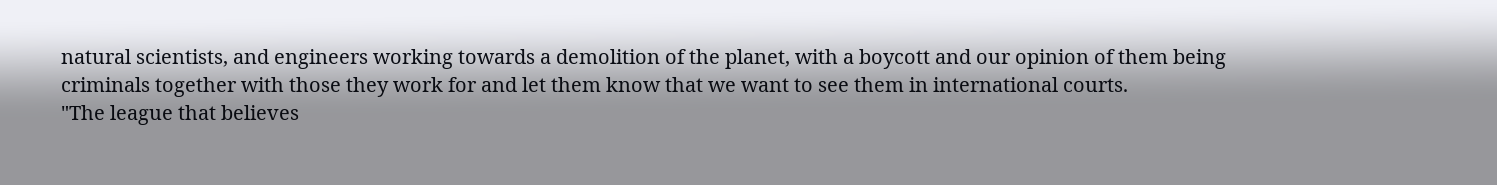natural scientists, and engineers working towards a demolition of the planet, with a boycott and our opinion of them being criminals together with those they work for and let them know that we want to see them in international courts.
"The league that believes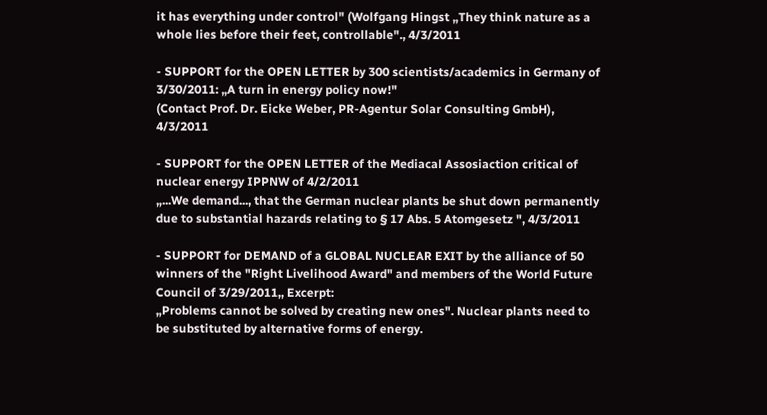it has everything under control" (Wolfgang Hingst „They think nature as a whole lies before their feet, controllable"., 4/3/2011

- SUPPORT for the OPEN LETTER by 300 scientists/academics in Germany of 3/30/2011: „A turn in energy policy now!"
(Contact Prof. Dr. Eicke Weber, PR-Agentur Solar Consulting GmbH), 4/3/2011

- SUPPORT for the OPEN LETTER of the Mediacal Assosiaction critical of nuclear energy IPPNW of 4/2/2011
„...We demand..., that the German nuclear plants be shut down permanently due to substantial hazards relating to § 17 Abs. 5 Atomgesetz ", 4/3/2011

- SUPPORT for DEMAND of a GLOBAL NUCLEAR EXIT by the alliance of 50 winners of the "Right Livelihood Award" and members of the World Future Council of 3/29/2011,, Excerpt:
„Problems cannot be solved by creating new ones". Nuclear plants need to be substituted by alternative forms of energy.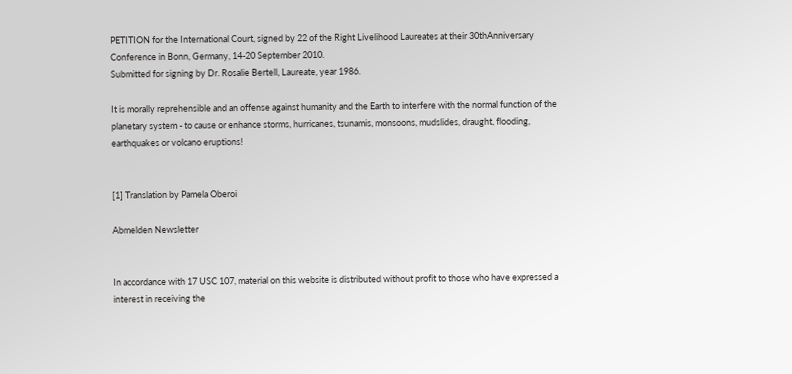PETITION for the International Court, signed by 22 of the Right Livelihood Laureates at their 30thAnniversary Conference in Bonn, Germany, 14-20 September 2010.
Submitted for signing by Dr. Rosalie Bertell, Laureate, year 1986.

It is morally reprehensible and an offense against humanity and the Earth to interfere with the normal function of the planetary system - to cause or enhance storms, hurricanes, tsunamis, monsoons, mudslides, draught, flooding, earthquakes or volcano eruptions!


[1] Translation by Pamela Oberoi

Abmelden Newsletter


In accordance with 17 USC 107, material on this website is distributed without profit to those who have expressed a interest in receiving the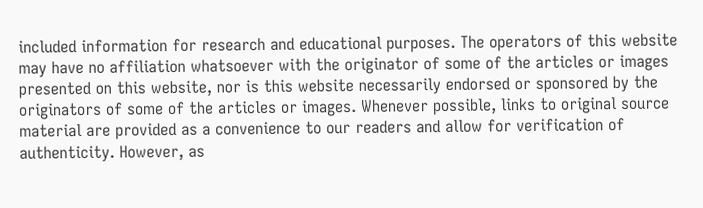included information for research and educational purposes. The operators of this website may have no affiliation whatsoever with the originator of some of the articles or images presented on this website, nor is this website necessarily endorsed or sponsored by the originators of some of the articles or images. Whenever possible, links to original source material are provided as a convenience to our readers and allow for verification of authenticity. However, as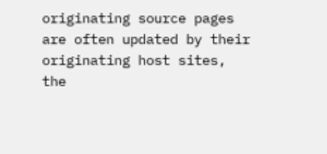originating source pages are often updated by their originating host sites, the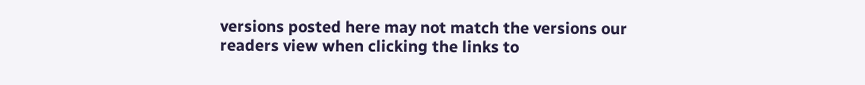versions posted here may not match the versions our readers view when clicking the links to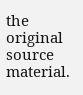the original source material.